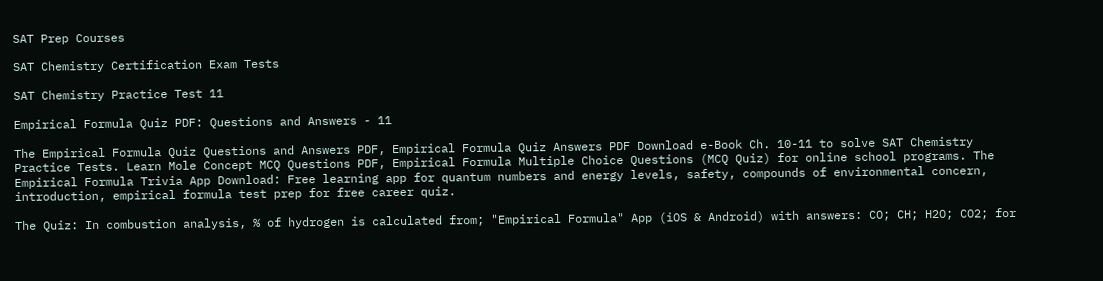SAT Prep Courses

SAT Chemistry Certification Exam Tests

SAT Chemistry Practice Test 11

Empirical Formula Quiz PDF: Questions and Answers - 11

The Empirical Formula Quiz Questions and Answers PDF, Empirical Formula Quiz Answers PDF Download e-Book Ch. 10-11 to solve SAT Chemistry Practice Tests. Learn Mole Concept MCQ Questions PDF, Empirical Formula Multiple Choice Questions (MCQ Quiz) for online school programs. The Empirical Formula Trivia App Download: Free learning app for quantum numbers and energy levels, safety, compounds of environmental concern, introduction, empirical formula test prep for free career quiz.

The Quiz: In combustion analysis, % of hydrogen is calculated from; "Empirical Formula" App (iOS & Android) with answers: CO; CH; H2O; CO2; for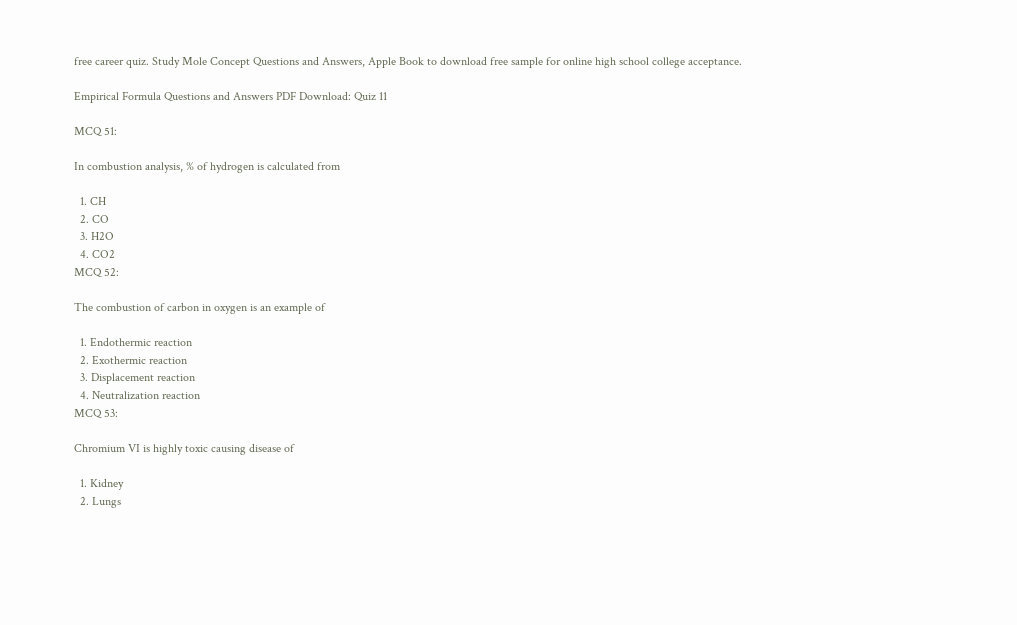free career quiz. Study Mole Concept Questions and Answers, Apple Book to download free sample for online high school college acceptance.

Empirical Formula Questions and Answers PDF Download: Quiz 11

MCQ 51:

In combustion analysis, % of hydrogen is calculated from

  1. CH
  2. CO
  3. H2O
  4. CO2
MCQ 52:

The combustion of carbon in oxygen is an example of

  1. Endothermic reaction
  2. Exothermic reaction
  3. Displacement reaction
  4. Neutralization reaction
MCQ 53:

Chromium VI is highly toxic causing disease of

  1. Kidney
  2. Lungs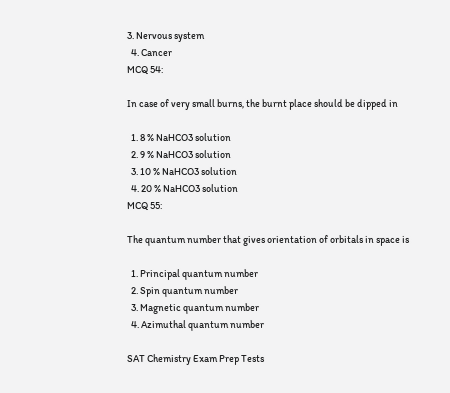3. Nervous system
  4. Cancer
MCQ 54:

In case of very small burns, the burnt place should be dipped in

  1. 8 % NaHCO3 solution
  2. 9 % NaHCO3 solution
  3. 10 % NaHCO3 solution
  4. 20 % NaHCO3 solution
MCQ 55:

The quantum number that gives orientation of orbitals in space is

  1. Principal quantum number
  2. Spin quantum number
  3. Magnetic quantum number
  4. Azimuthal quantum number

SAT Chemistry Exam Prep Tests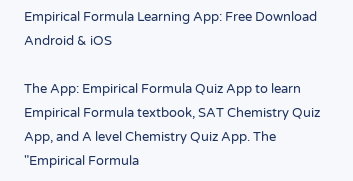Empirical Formula Learning App: Free Download Android & iOS

The App: Empirical Formula Quiz App to learn Empirical Formula textbook, SAT Chemistry Quiz App, and A level Chemistry Quiz App. The "Empirical Formula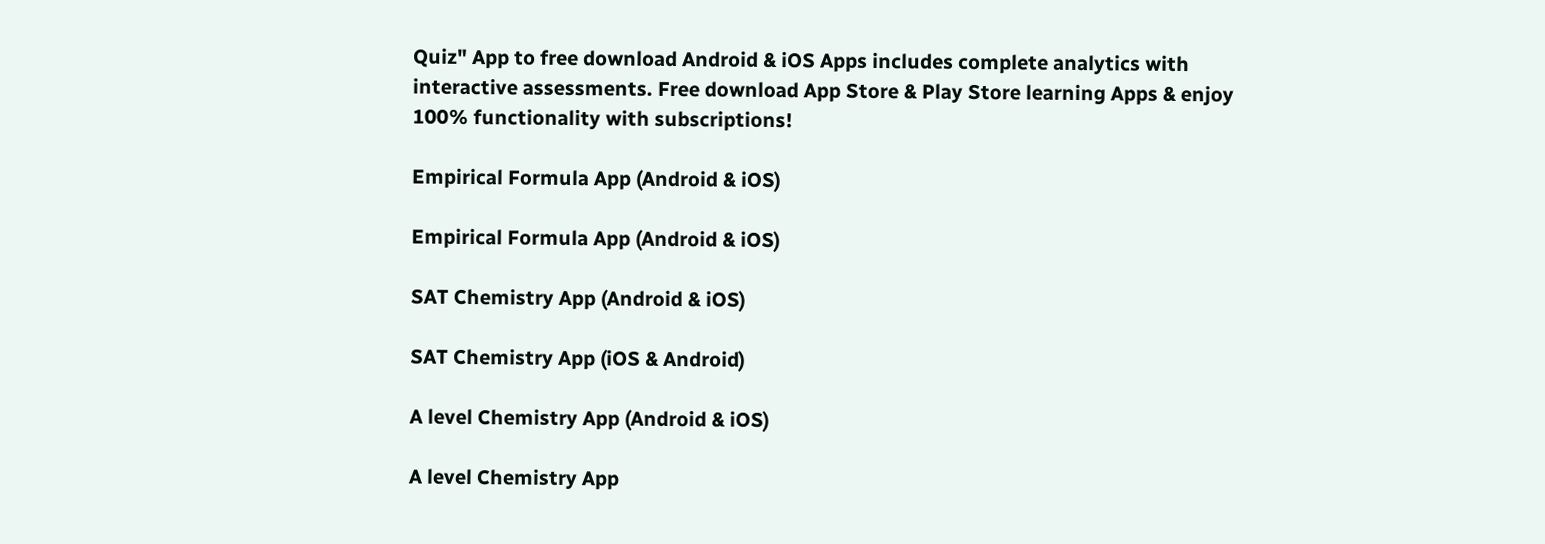Quiz" App to free download Android & iOS Apps includes complete analytics with interactive assessments. Free download App Store & Play Store learning Apps & enjoy 100% functionality with subscriptions!

Empirical Formula App (Android & iOS)

Empirical Formula App (Android & iOS)

SAT Chemistry App (Android & iOS)

SAT Chemistry App (iOS & Android)

A level Chemistry App (Android & iOS)

A level Chemistry App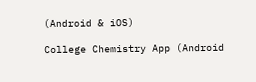(Android & iOS)

College Chemistry App (Android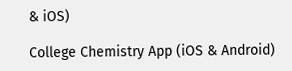& iOS)

College Chemistry App (iOS & Android)